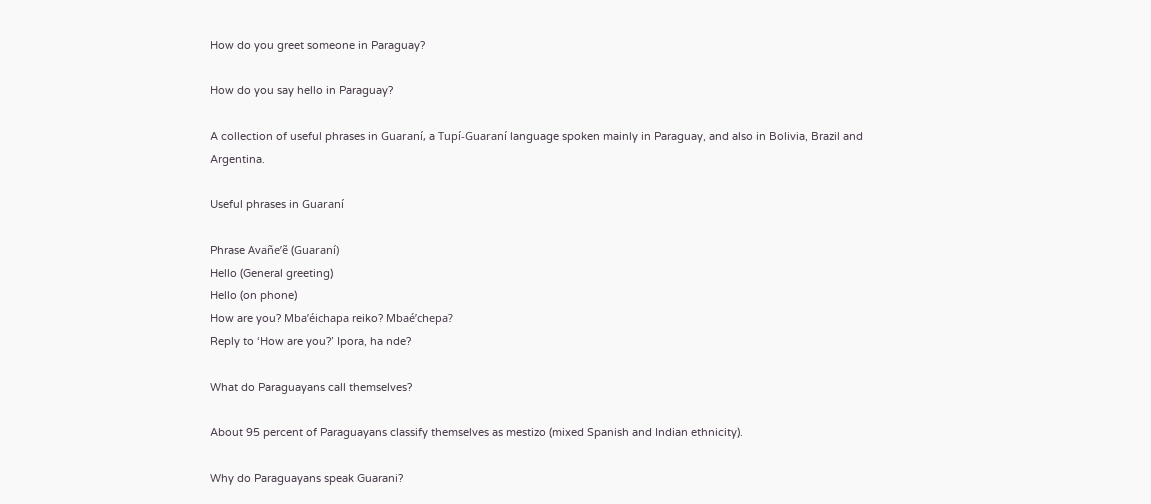How do you greet someone in Paraguay?

How do you say hello in Paraguay?

A collection of useful phrases in Guaraní, a Tupí-Guaraní language spoken mainly in Paraguay, and also in Bolivia, Brazil and Argentina.

Useful phrases in Guaraní

Phrase Avañe’ẽ (Guaraní)
Hello (General greeting)
Hello (on phone)
How are you? Mba’éichapa reiko? Mbaé’chepa?
Reply to ‘How are you?’ Ipora, ha nde?

What do Paraguayans call themselves?

About 95 percent of Paraguayans classify themselves as mestizo (mixed Spanish and Indian ethnicity).

Why do Paraguayans speak Guarani?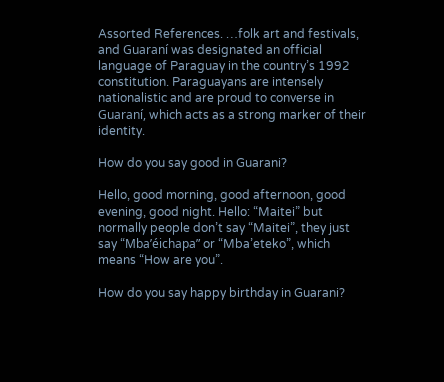Assorted References. …folk art and festivals, and Guaraní was designated an official language of Paraguay in the country’s 1992 constitution. Paraguayans are intensely nationalistic and are proud to converse in Guaraní, which acts as a strong marker of their identity.

How do you say good in Guarani?

Hello, good morning, good afternoon, good evening, good night. Hello: “Maitei” but normally people don’t say “Maitei”, they just say “Mba’éichapa” or “Mba’eteko”, which means “How are you”.

How do you say happy birthday in Guarani?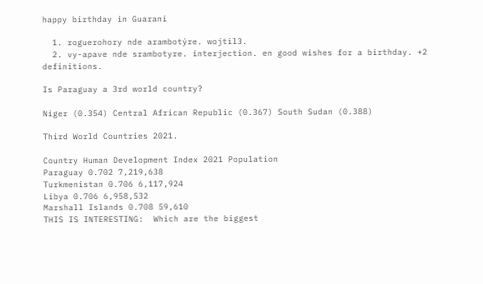happy birthday in Guarani

  1. roguerohory nde arambotýre. wojtil3.
  2. vy-apave nde srambotyre. interjection. en good wishes for a birthday. +2 definitions.

Is Paraguay a 3rd world country?

Niger (0.354) Central African Republic (0.367) South Sudan (0.388)

Third World Countries 2021.

Country Human Development Index 2021 Population
Paraguay 0.702 7,219,638
Turkmenistan 0.706 6,117,924
Libya 0.706 6,958,532
Marshall Islands 0.708 59,610
THIS IS INTERESTING:  Which are the biggest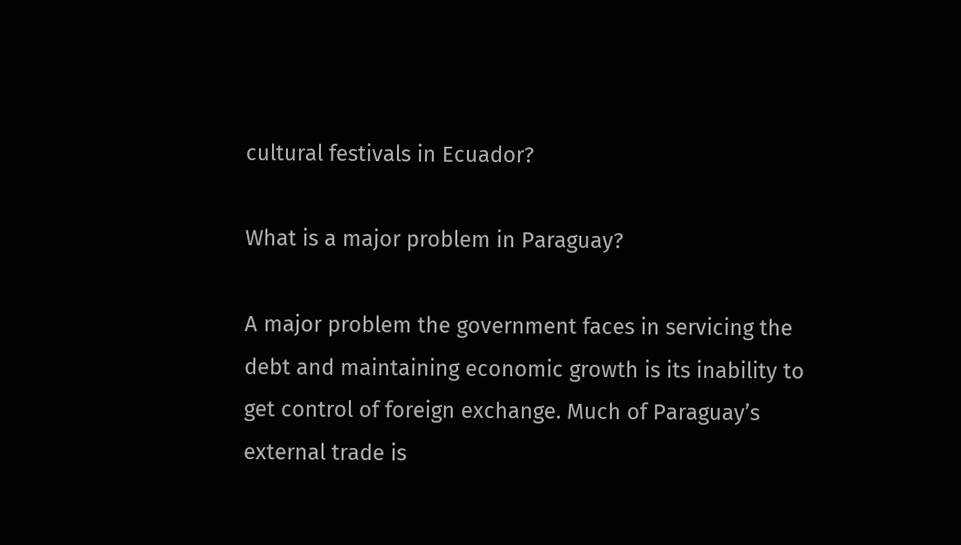cultural festivals in Ecuador?

What is a major problem in Paraguay?

A major problem the government faces in servicing the debt and maintaining economic growth is its inability to get control of foreign exchange. Much of Paraguay’s external trade is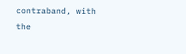contraband, with the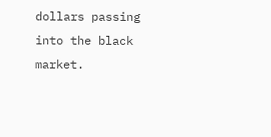dollars passing into the black market.